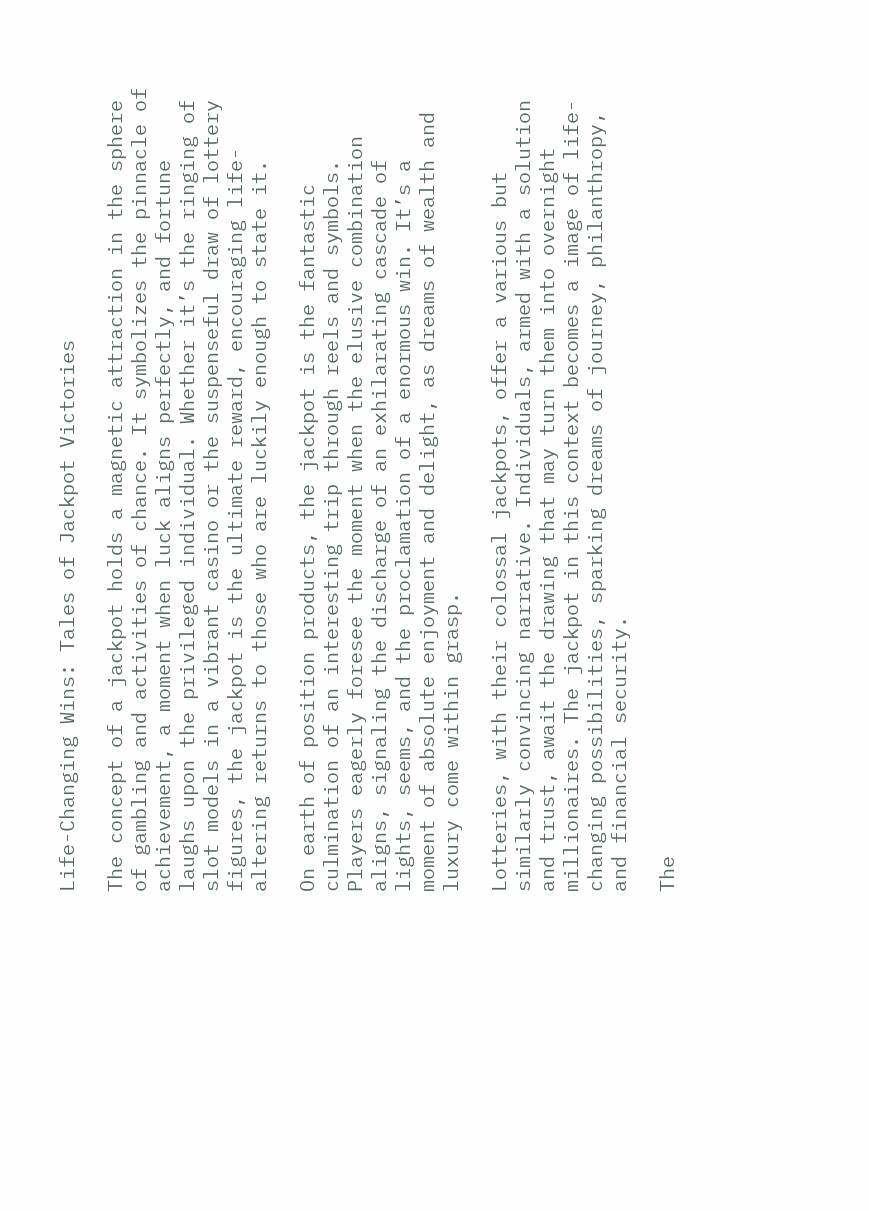Life-Changing Wins: Tales of Jackpot Victories

The concept of a jackpot holds a magnetic attraction in the sphere of gambling and activities of chance. It symbolizes the pinnacle of achievement, a moment when luck aligns perfectly, and fortune laughs upon the privileged individual. Whether it’s the ringing of slot models in a vibrant casino or the suspenseful draw of lottery figures, the jackpot is the ultimate reward, encouraging life-altering returns to those who are luckily enough to state it.

On earth of position products, the jackpot is the fantastic culmination of an interesting trip through reels and symbols. Players eagerly foresee the moment when the elusive combination aligns, signaling the discharge of an exhilarating cascade of lights, seems, and the proclamation of a enormous win. It’s a moment of absolute enjoyment and delight, as dreams of wealth and luxury come within grasp.

Lotteries, with their colossal jackpots, offer a various but similarly convincing narrative. Individuals, armed with a solution and trust, await the drawing that may turn them into overnight millionaires. The jackpot in this context becomes a image of life-changing possibilities, sparking dreams of journey, philanthropy, and financial security.

The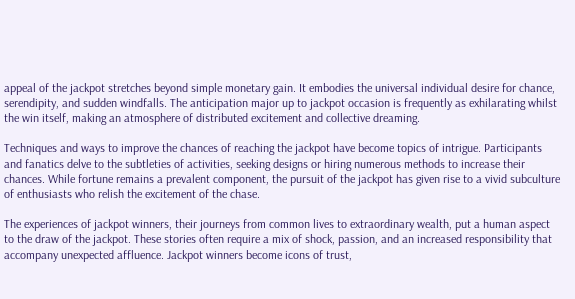appeal of the jackpot stretches beyond simple monetary gain. It embodies the universal individual desire for chance, serendipity, and sudden windfalls. The anticipation major up to jackpot occasion is frequently as exhilarating whilst the win itself, making an atmosphere of distributed excitement and collective dreaming.

Techniques and ways to improve the chances of reaching the jackpot have become topics of intrigue. Participants and fanatics delve to the subtleties of activities, seeking designs or hiring numerous methods to increase their chances. While fortune remains a prevalent component, the pursuit of the jackpot has given rise to a vivid subculture of enthusiasts who relish the excitement of the chase.

The experiences of jackpot winners, their journeys from common lives to extraordinary wealth, put a human aspect to the draw of the jackpot. These stories often require a mix of shock, passion, and an increased responsibility that accompany unexpected affluence. Jackpot winners become icons of trust,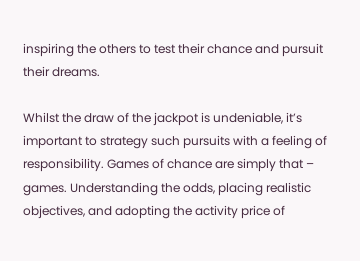inspiring the others to test their chance and pursuit their dreams.

Whilst the draw of the jackpot is undeniable, it’s important to strategy such pursuits with a feeling of responsibility. Games of chance are simply that – games. Understanding the odds, placing realistic objectives, and adopting the activity price of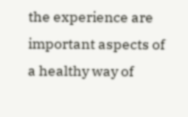the experience are important aspects of a healthy way of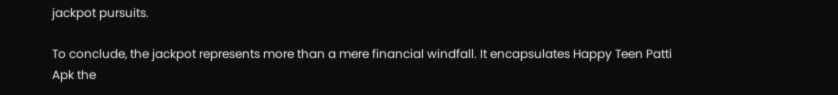jackpot pursuits.

To conclude, the jackpot represents more than a mere financial windfall. It encapsulates Happy Teen Patti Apk the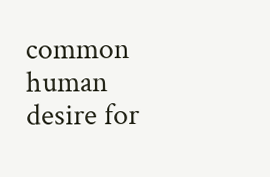common human desire for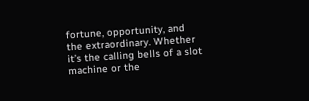fortune, opportunity, and the extraordinary. Whether it’s the calling bells of a slot machine or the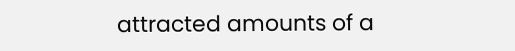attracted amounts of a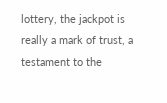lottery, the jackpot is really a mark of trust, a testament to the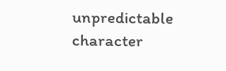unpredictable character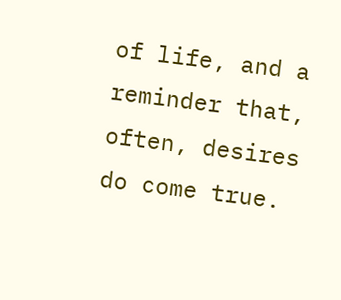of life, and a reminder that, often, desires do come true.